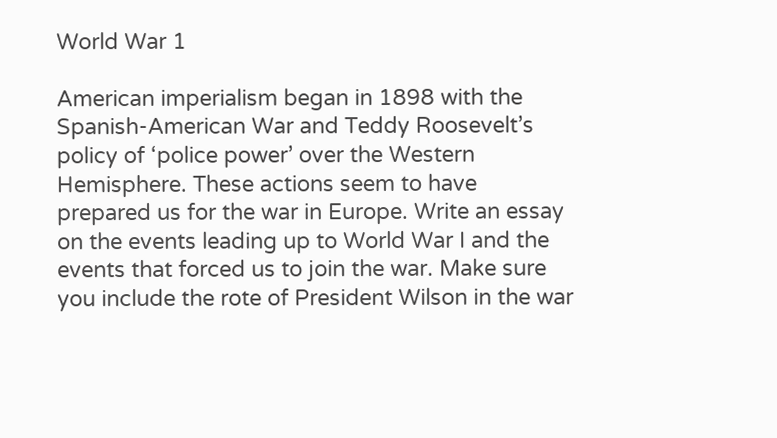World War 1

American imperialism began in 1898 with the Spanish-American War and Teddy Roosevelt’s policy of ‘police power’ over the Western Hemisphere. These actions seem to have prepared us for the war in Europe. Write an essay on the events leading up to World War I and the events that forced us to join the war. Make sure you include the rote of President Wilson in the war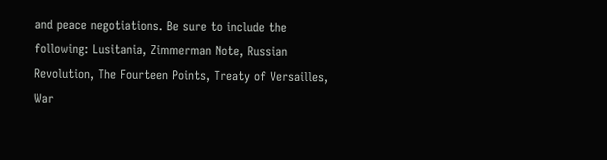and peace negotiations. Be sure to include the following: Lusitania, Zimmerman Note, Russian Revolution, The Fourteen Points, Treaty of Versailles, War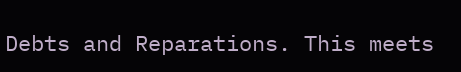Debts and Reparations. This meets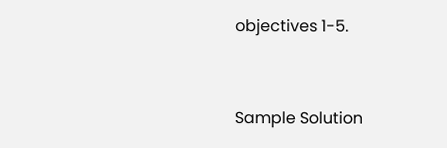objectives 1-5.



Sample Solution